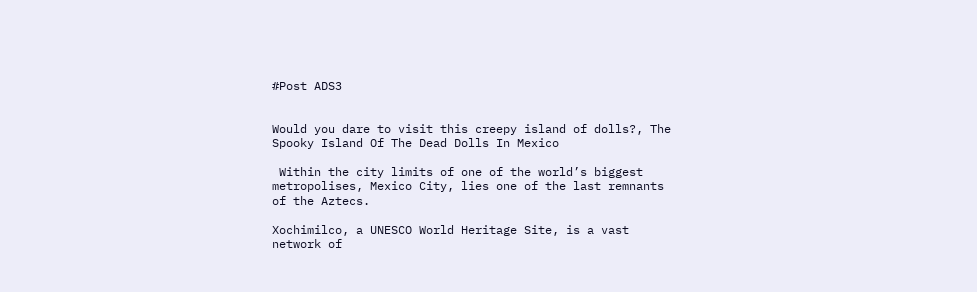#Post ADS3


Would you dare to visit this creepy island of dolls?, The Spooky Island Of The Dead Dolls In Mexico

 Within the city limits of one of the world’s biggest metropolises, Mexico City, lies one of the last remnants of the Aztecs.

Xochimilco, a UNESCO World Heritage Site, is a vast network of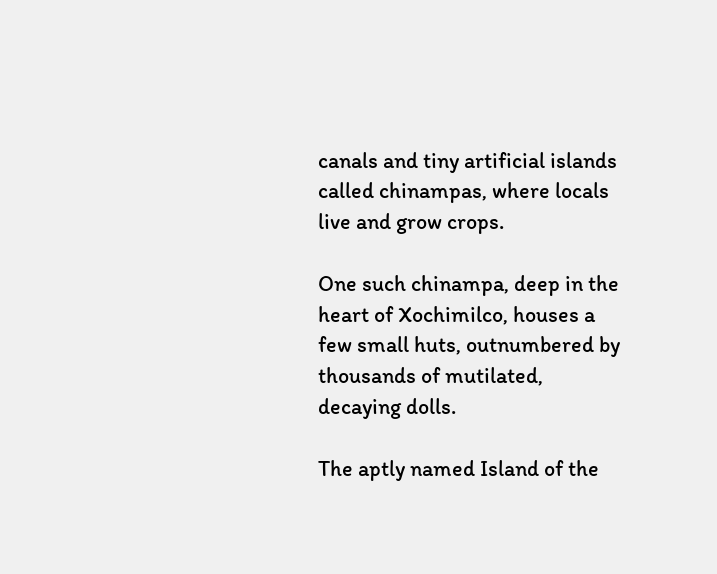canals and tiny artificial islands called chinampas, where locals live and grow crops.

One such chinampa, deep in the heart of Xochimilco, houses a few small huts, outnumbered by thousands of mutilated, decaying dolls.

The aptly named Island of the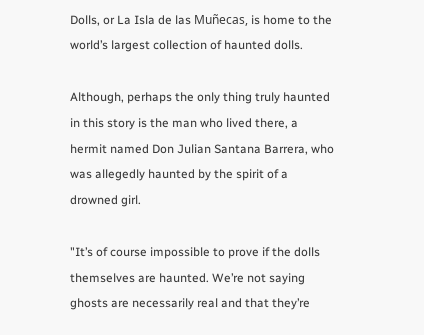Dolls, or La Isla de las Muñecas, is home to the world’s largest collection of haunted dolls.

Although, perhaps the only thing truly haunted in this story is the man who lived there, a hermit named Don Julian Santana Barrera, who was allegedly haunted by the spirit of a drowned girl.

"It’s of course impossible to prove if the dolls themselves are haunted. We’re not saying ghosts are necessarily real and that they’re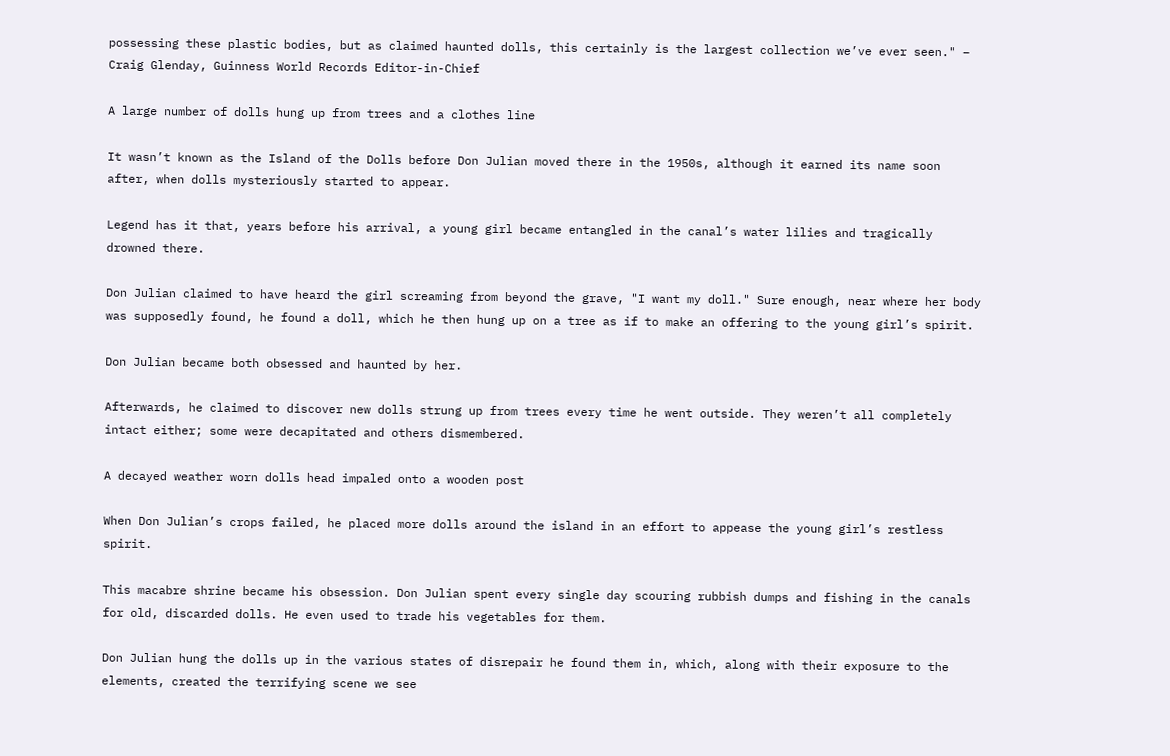possessing these plastic bodies, but as claimed haunted dolls, this certainly is the largest collection we’ve ever seen." – Craig Glenday, Guinness World Records Editor-in-Chief

A large number of dolls hung up from trees and a clothes line

It wasn’t known as the Island of the Dolls before Don Julian moved there in the 1950s, although it earned its name soon after, when dolls mysteriously started to appear.

Legend has it that, years before his arrival, a young girl became entangled in the canal’s water lilies and tragically drowned there.

Don Julian claimed to have heard the girl screaming from beyond the grave, "I want my doll." Sure enough, near where her body was supposedly found, he found a doll, which he then hung up on a tree as if to make an offering to the young girl’s spirit.

Don Julian became both obsessed and haunted by her.

Afterwards, he claimed to discover new dolls strung up from trees every time he went outside. They weren’t all completely intact either; some were decapitated and others dismembered.

A decayed weather worn dolls head impaled onto a wooden post

When Don Julian’s crops failed, he placed more dolls around the island in an effort to appease the young girl’s restless spirit.

This macabre shrine became his obsession. Don Julian spent every single day scouring rubbish dumps and fishing in the canals for old, discarded dolls. He even used to trade his vegetables for them.

Don Julian hung the dolls up in the various states of disrepair he found them in, which, along with their exposure to the elements, created the terrifying scene we see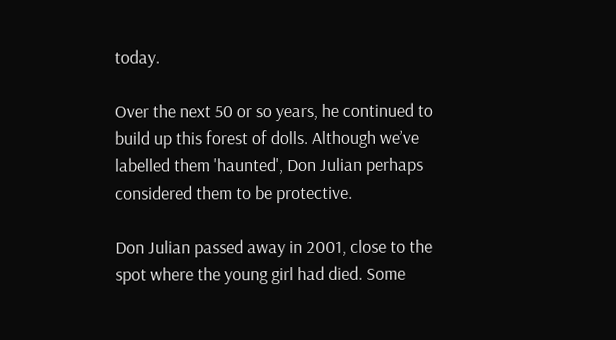today.

Over the next 50 or so years, he continued to build up this forest of dolls. Although we’ve labelled them 'haunted', Don Julian perhaps considered them to be protective.

Don Julian passed away in 2001, close to the spot where the young girl had died. Some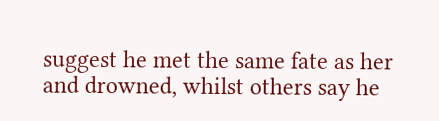suggest he met the same fate as her and drowned, whilst others say he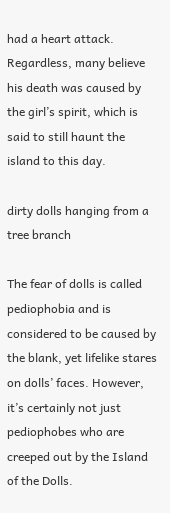had a heart attack. Regardless, many believe his death was caused by the girl’s spirit, which is said to still haunt the island to this day.

dirty dolls hanging from a tree branch

The fear of dolls is called pediophobia and is considered to be caused by the blank, yet lifelike stares on dolls’ faces. However, it’s certainly not just pediophobes who are creeped out by the Island of the Dolls.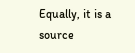Equally, it is a source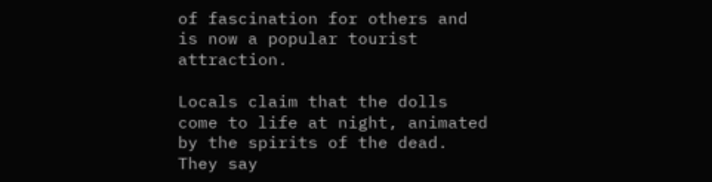of fascination for others and is now a popular tourist attraction.

Locals claim that the dolls come to life at night, animated by the spirits of the dead. They say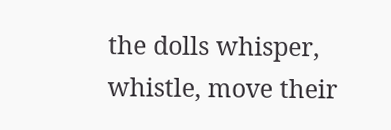the dolls whisper, whistle, move their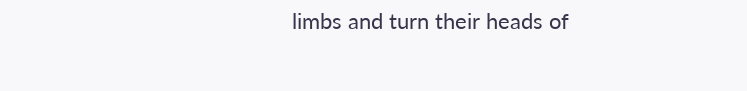limbs and turn their heads of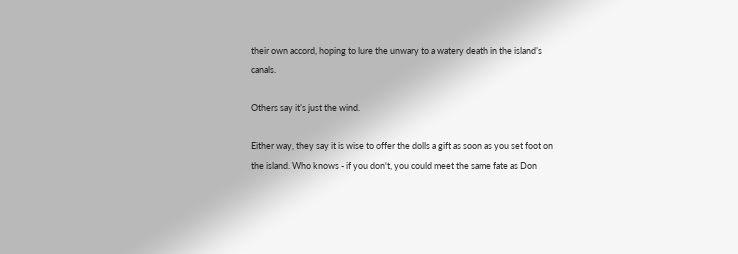their own accord, hoping to lure the unwary to a watery death in the island’s canals.

Others say it’s just the wind.

Either way, they say it is wise to offer the dolls a gift as soon as you set foot on the island. Who knows - if you don't, you could meet the same fate as Don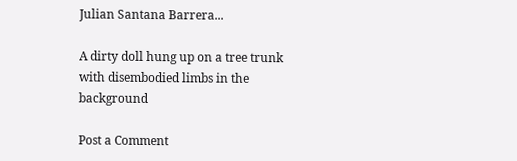Julian Santana Barrera...

A dirty doll hung up on a tree trunk with disembodied limbs in the background

Post a Comment